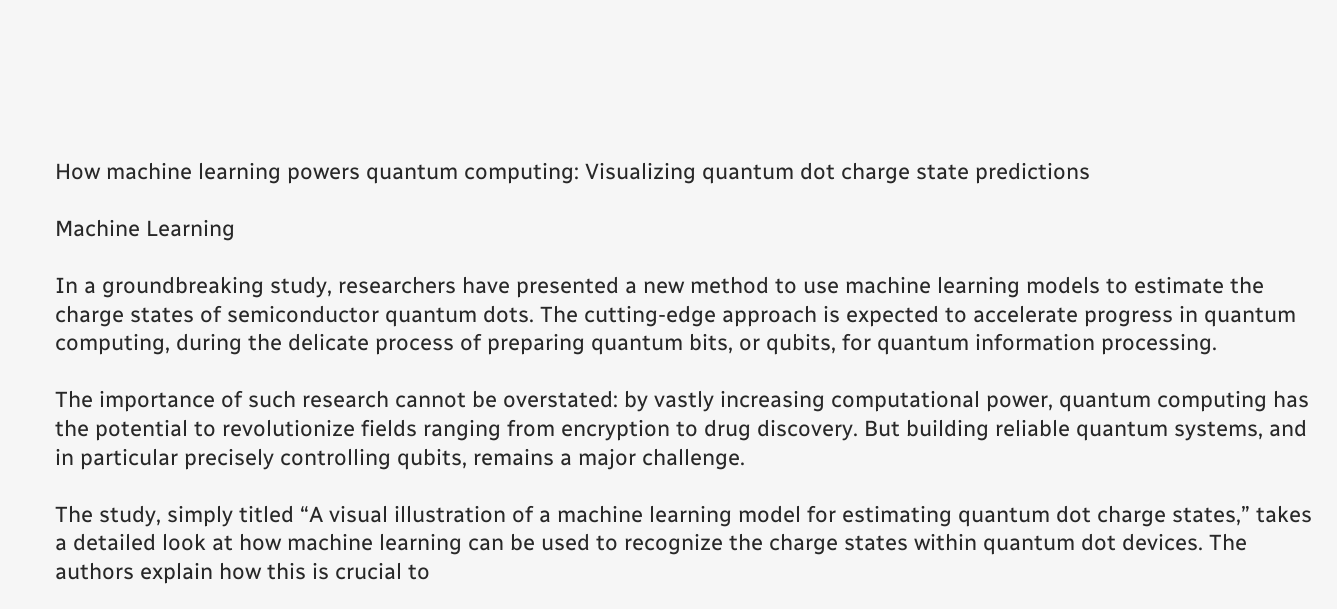How machine learning powers quantum computing: Visualizing quantum dot charge state predictions

Machine Learning

In a groundbreaking study, researchers have presented a new method to use machine learning models to estimate the charge states of semiconductor quantum dots. The cutting-edge approach is expected to accelerate progress in quantum computing, during the delicate process of preparing quantum bits, or qubits, for quantum information processing.

The importance of such research cannot be overstated: by vastly increasing computational power, quantum computing has the potential to revolutionize fields ranging from encryption to drug discovery. But building reliable quantum systems, and in particular precisely controlling qubits, remains a major challenge.

The study, simply titled “A visual illustration of a machine learning model for estimating quantum dot charge states,” takes a detailed look at how machine learning can be used to recognize the charge states within quantum dot devices. The authors explain how this is crucial to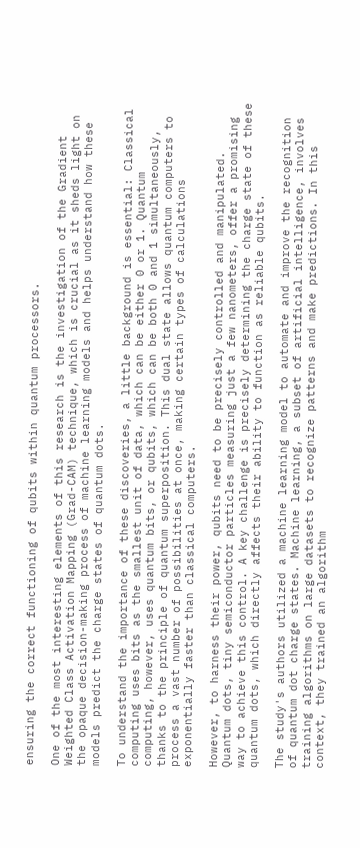ensuring the correct functioning of qubits within quantum processors.

One of the most interesting elements of this research is the investigation of the Gradient Weighted Class Activation Mapping (Grad-CAM) technique, which is crucial as it sheds light on the opaque decision-making process of machine learning models and helps understand how these models predict the charge states of quantum dots.

To understand the importance of these discoveries, a little background is essential: Classical computing uses bits as the smallest unit of data, which can be either 0 or 1. Quantum computing, however, uses quantum bits, or qubits, which can be both 0 and 1 simultaneously, thanks to the principle of quantum superposition. This dual state allows quantum computers to process a vast number of possibilities at once, making certain types of calculations exponentially faster than classical computers.

However, to harness their power, qubits need to be precisely controlled and manipulated. Quantum dots, tiny semiconductor particles measuring just a few nanometers, offer a promising way to achieve this control. A key challenge is precisely determining the charge state of these quantum dots, which directly affects their ability to function as reliable qubits.

The study's authors utilized a machine learning model to automate and improve the recognition of quantum dot charge states. Machine learning, a subset of artificial intelligence, involves training algorithms on large datasets to recognize patterns and make predictions. In this context, they trained an algorithm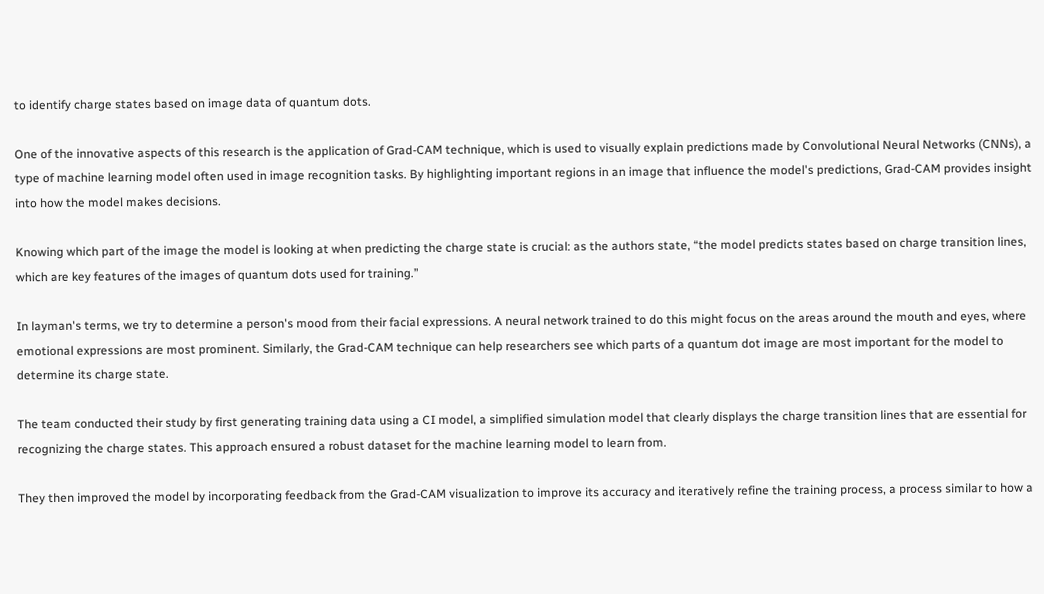to identify charge states based on image data of quantum dots.

One of the innovative aspects of this research is the application of Grad-CAM technique, which is used to visually explain predictions made by Convolutional Neural Networks (CNNs), a type of machine learning model often used in image recognition tasks. By highlighting important regions in an image that influence the model's predictions, Grad-CAM provides insight into how the model makes decisions.

Knowing which part of the image the model is looking at when predicting the charge state is crucial: as the authors state, “the model predicts states based on charge transition lines, which are key features of the images of quantum dots used for training.”

In layman's terms, we try to determine a person's mood from their facial expressions. A neural network trained to do this might focus on the areas around the mouth and eyes, where emotional expressions are most prominent. Similarly, the Grad-CAM technique can help researchers see which parts of a quantum dot image are most important for the model to determine its charge state.

The team conducted their study by first generating training data using a CI model, a simplified simulation model that clearly displays the charge transition lines that are essential for recognizing the charge states. This approach ensured a robust dataset for the machine learning model to learn from.

They then improved the model by incorporating feedback from the Grad-CAM visualization to improve its accuracy and iteratively refine the training process, a process similar to how a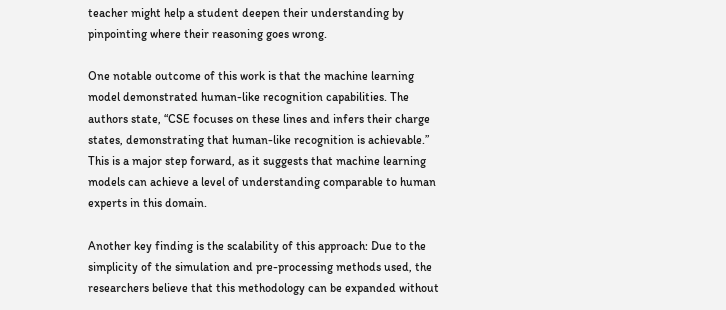teacher might help a student deepen their understanding by pinpointing where their reasoning goes wrong.

One notable outcome of this work is that the machine learning model demonstrated human-like recognition capabilities. The authors state, “CSE focuses on these lines and infers their charge states, demonstrating that human-like recognition is achievable.” This is a major step forward, as it suggests that machine learning models can achieve a level of understanding comparable to human experts in this domain.

Another key finding is the scalability of this approach: Due to the simplicity of the simulation and pre-processing methods used, the researchers believe that this methodology can be expanded without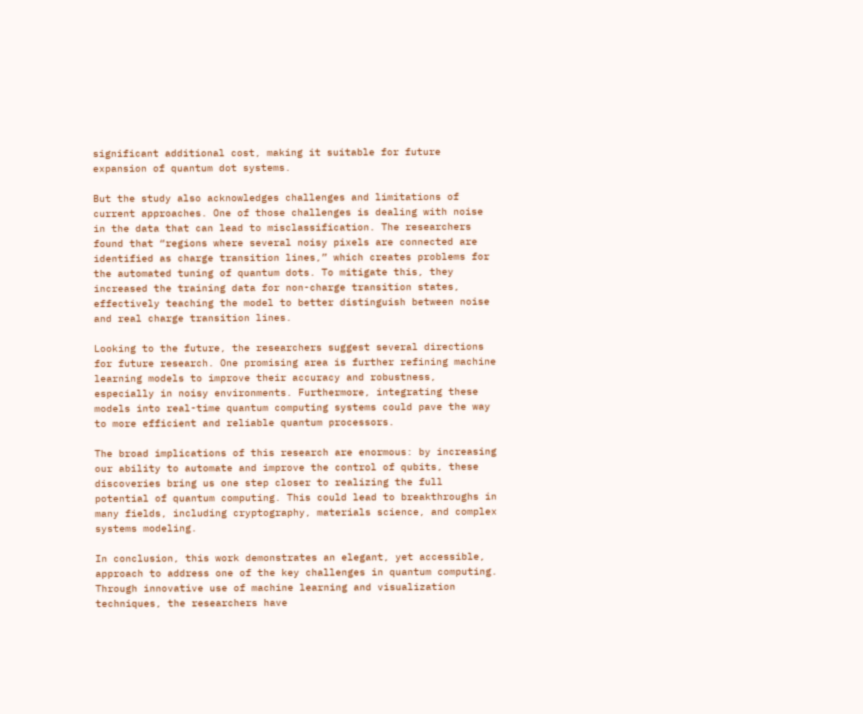significant additional cost, making it suitable for future expansion of quantum dot systems.

But the study also acknowledges challenges and limitations of current approaches. One of those challenges is dealing with noise in the data that can lead to misclassification. The researchers found that “regions where several noisy pixels are connected are identified as charge transition lines,” which creates problems for the automated tuning of quantum dots. To mitigate this, they increased the training data for non-charge transition states, effectively teaching the model to better distinguish between noise and real charge transition lines.

Looking to the future, the researchers suggest several directions for future research. One promising area is further refining machine learning models to improve their accuracy and robustness, especially in noisy environments. Furthermore, integrating these models into real-time quantum computing systems could pave the way to more efficient and reliable quantum processors.

The broad implications of this research are enormous: by increasing our ability to automate and improve the control of qubits, these discoveries bring us one step closer to realizing the full potential of quantum computing. This could lead to breakthroughs in many fields, including cryptography, materials science, and complex systems modeling.

In conclusion, this work demonstrates an elegant, yet accessible, approach to address one of the key challenges in quantum computing. Through innovative use of machine learning and visualization techniques, the researchers have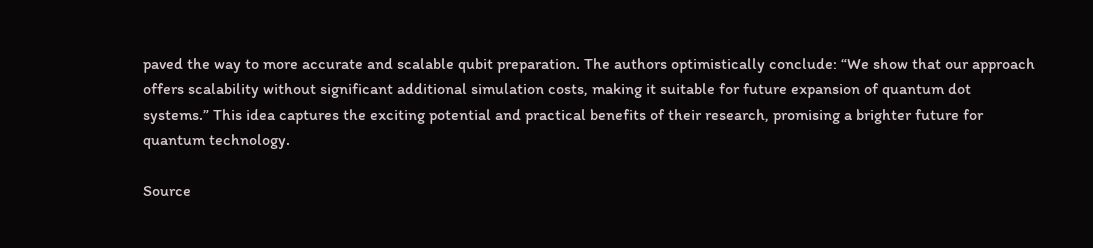paved the way to more accurate and scalable qubit preparation. The authors optimistically conclude: “We show that our approach offers scalability without significant additional simulation costs, making it suitable for future expansion of quantum dot systems.” This idea captures the exciting potential and practical benefits of their research, promising a brighter future for quantum technology.

Source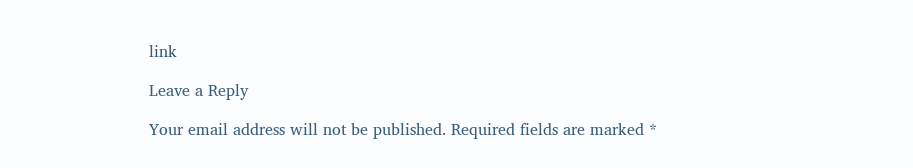link

Leave a Reply

Your email address will not be published. Required fields are marked *